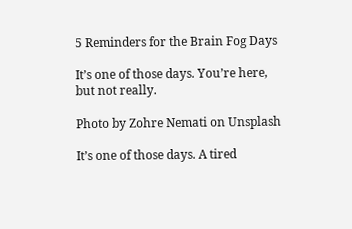5 Reminders for the Brain Fog Days

It’s one of those days. You’re here, but not really.

Photo by Zohre Nemati on Unsplash

It’s one of those days. A tired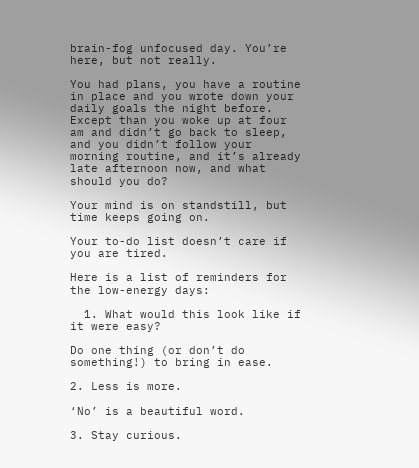brain-fog unfocused day. You’re here, but not really.

You had plans, you have a routine in place and you wrote down your daily goals the night before. Except than you woke up at four am and didn’t go back to sleep, and you didn’t follow your morning routine, and it’s already late afternoon now, and what should you do?

Your mind is on standstill, but time keeps going on.

Your to-do list doesn’t care if you are tired.

Here is a list of reminders for the low-energy days:

  1. What would this look like if it were easy?

Do one thing (or don’t do something!) to bring in ease.

2. Less is more.

‘No’ is a beautiful word.

3. Stay curious.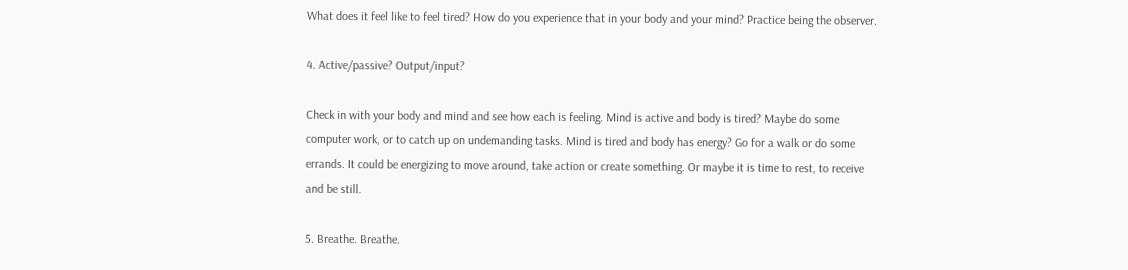What does it feel like to feel tired? How do you experience that in your body and your mind? Practice being the observer.

4. Active/passive? Output/input?

Check in with your body and mind and see how each is feeling. Mind is active and body is tired? Maybe do some computer work, or to catch up on undemanding tasks. Mind is tired and body has energy? Go for a walk or do some errands. It could be energizing to move around, take action or create something. Or maybe it is time to rest, to receive and be still.

5. Breathe. Breathe.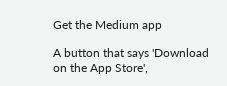Get the Medium app

A button that says 'Download on the App Store',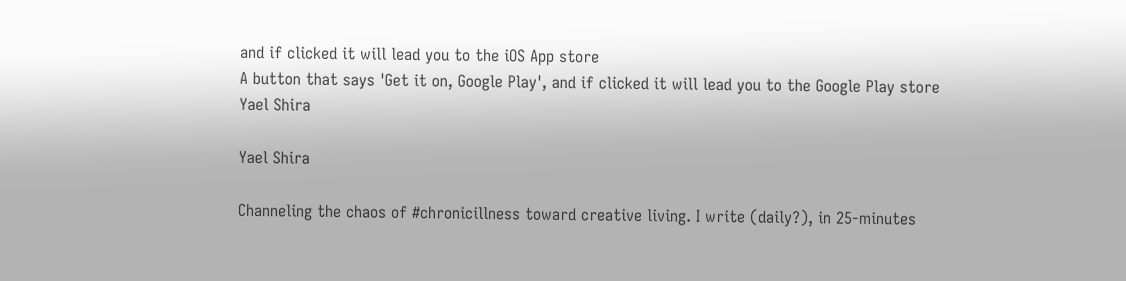and if clicked it will lead you to the iOS App store
A button that says 'Get it on, Google Play', and if clicked it will lead you to the Google Play store
Yael Shira

Yael Shira

Channeling the chaos of #chronicillness toward creative living. I write (daily?), in 25-minutes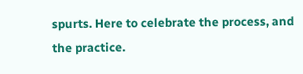spurts. Here to celebrate the process, and the practice.